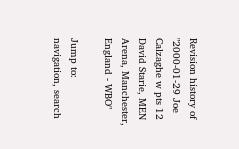Revision history of "2000-01-29 Joe Calzaghe w pts 12 David Starie, MEN Arena, Manchester, England - WBO"

Jump to: navigation, search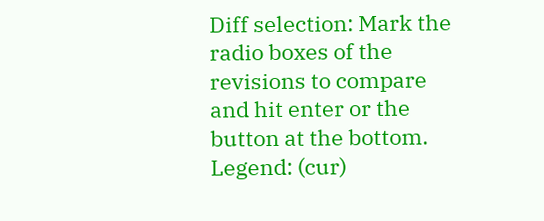Diff selection: Mark the radio boxes of the revisions to compare and hit enter or the button at the bottom.
Legend: (cur)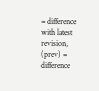= difference with latest revision, (prev) = difference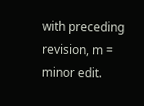with preceding revision, m = minor edit.